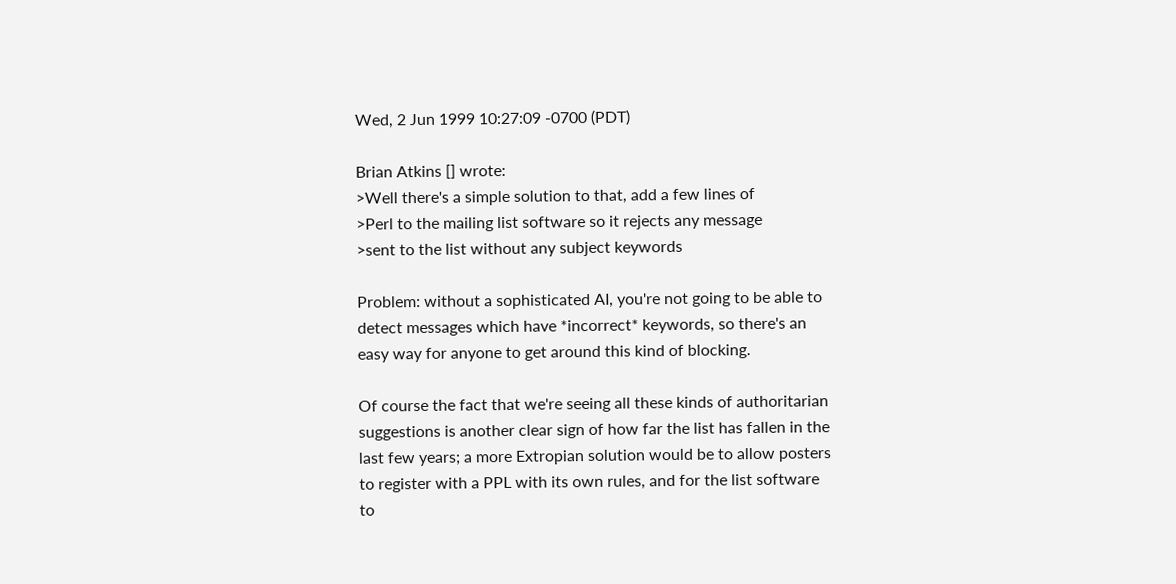Wed, 2 Jun 1999 10:27:09 -0700 (PDT)

Brian Atkins [] wrote:
>Well there's a simple solution to that, add a few lines of
>Perl to the mailing list software so it rejects any message
>sent to the list without any subject keywords

Problem: without a sophisticated AI, you're not going to be able to detect messages which have *incorrect* keywords, so there's an easy way for anyone to get around this kind of blocking.

Of course the fact that we're seeing all these kinds of authoritarian suggestions is another clear sign of how far the list has fallen in the last few years; a more Extropian solution would be to allow posters to register with a PPL with its own rules, and for the list software to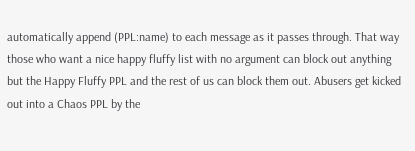automatically append (PPL:name) to each message as it passes through. That way those who want a nice happy fluffy list with no argument can block out anything but the Happy Fluffy PPL and the rest of us can block them out. Abusers get kicked out into a Chaos PPL by the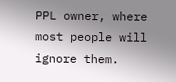PPL owner, where most people will ignore them.